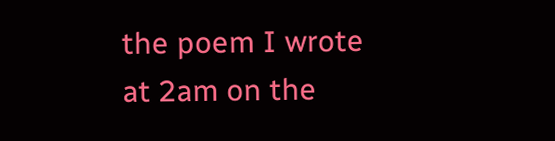the poem I wrote at 2am on the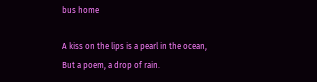bus home

A kiss on the lips is a pearl in the ocean,
But a poem, a drop of rain.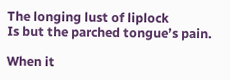The longing lust of liplock
Is but the parched tongue’s pain.

When it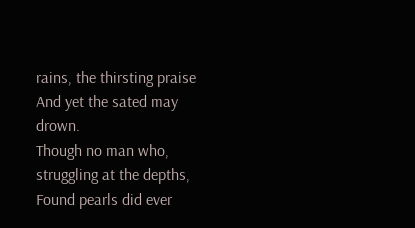rains, the thirsting praise
And yet the sated may drown.
Though no man who, struggling at the depths,
Found pearls did ever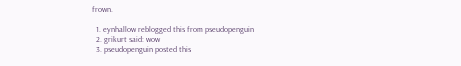frown.

  1. eynhallow reblogged this from pseudopenguin
  2. grikurt said: wow
  3. pseudopenguin posted this